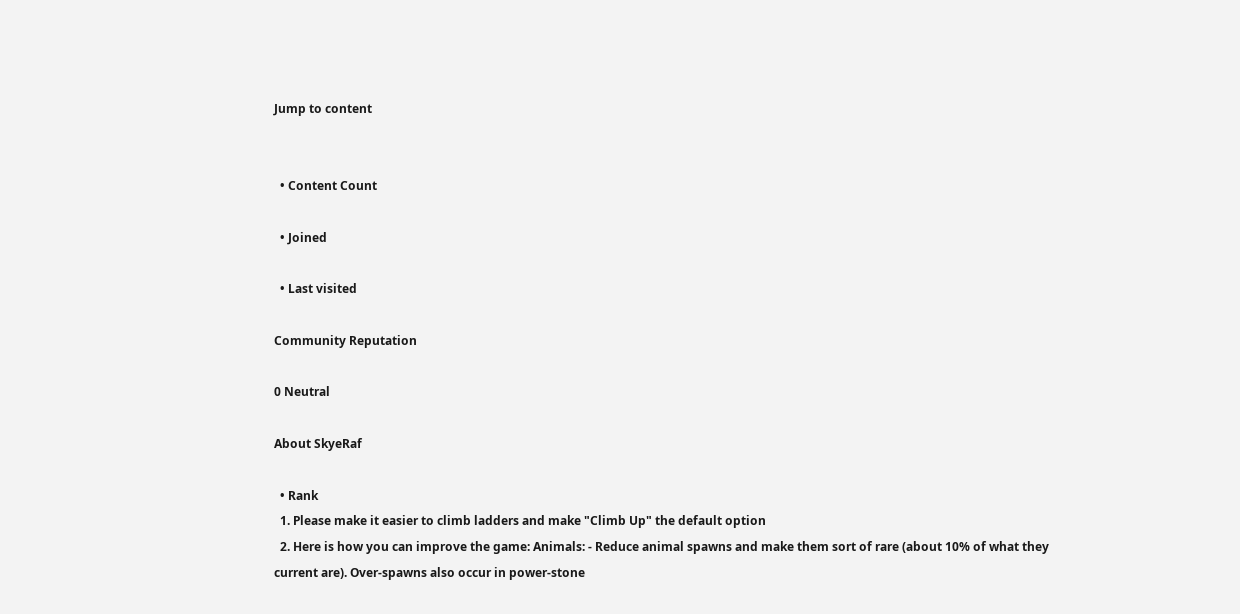Jump to content


  • Content Count

  • Joined

  • Last visited

Community Reputation

0 Neutral

About SkyeRaf

  • Rank
  1. Please make it easier to climb ladders and make "Climb Up" the default option
  2. Here is how you can improve the game: Animals: - Reduce animal spawns and make them sort of rare (about 10% of what they current are). Over-spawns also occur in power-stone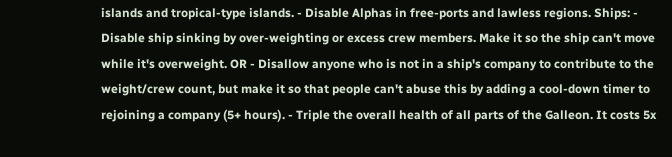islands and tropical-type islands. - Disable Alphas in free-ports and lawless regions. Ships: - Disable ship sinking by over-weighting or excess crew members. Make it so the ship can't move while it's overweight. OR - Disallow anyone who is not in a ship's company to contribute to the weight/crew count, but make it so that people can't abuse this by adding a cool-down timer to rejoining a company (5+ hours). - Triple the overall health of all parts of the Galleon. It costs 5x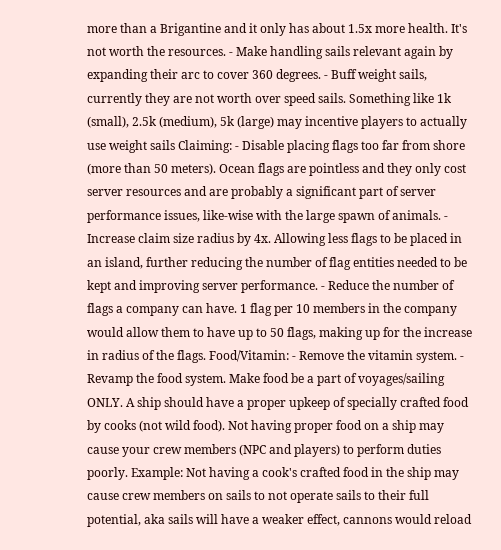more than a Brigantine and it only has about 1.5x more health. It's not worth the resources. - Make handling sails relevant again by expanding their arc to cover 360 degrees. - Buff weight sails, currently they are not worth over speed sails. Something like 1k (small), 2.5k (medium), 5k (large) may incentive players to actually use weight sails Claiming: - Disable placing flags too far from shore (more than 50 meters). Ocean flags are pointless and they only cost server resources and are probably a significant part of server performance issues, like-wise with the large spawn of animals. - Increase claim size radius by 4x. Allowing less flags to be placed in an island, further reducing the number of flag entities needed to be kept and improving server performance. - Reduce the number of flags a company can have. 1 flag per 10 members in the company would allow them to have up to 50 flags, making up for the increase in radius of the flags. Food/Vitamin: - Remove the vitamin system. - Revamp the food system. Make food be a part of voyages/sailing ONLY. A ship should have a proper upkeep of specially crafted food by cooks (not wild food). Not having proper food on a ship may cause your crew members (NPC and players) to perform duties poorly. Example: Not having a cook's crafted food in the ship may cause crew members on sails to not operate sails to their full potential, aka sails will have a weaker effect, cannons would reload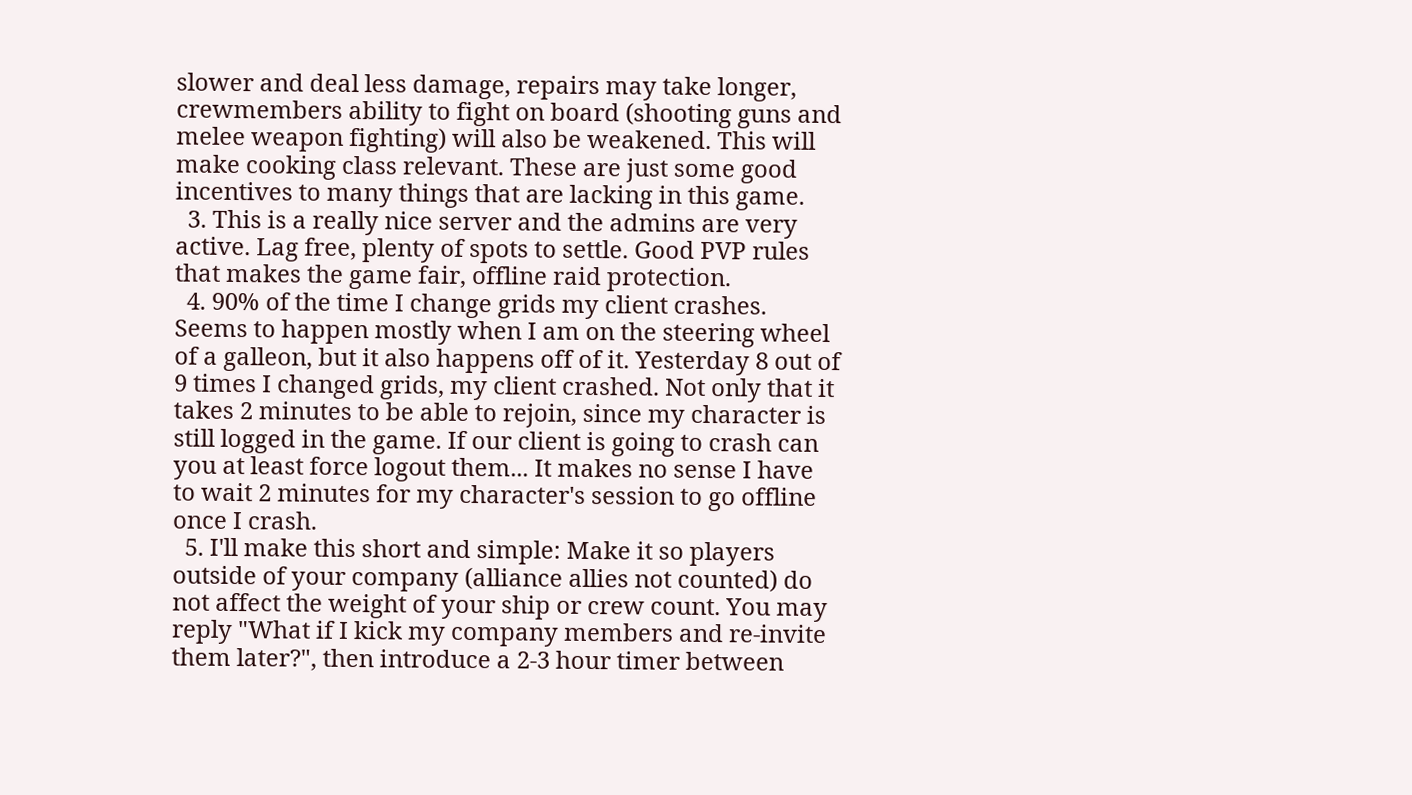slower and deal less damage, repairs may take longer, crewmembers ability to fight on board (shooting guns and melee weapon fighting) will also be weakened. This will make cooking class relevant. These are just some good incentives to many things that are lacking in this game.
  3. This is a really nice server and the admins are very active. Lag free, plenty of spots to settle. Good PVP rules that makes the game fair, offline raid protection.
  4. 90% of the time I change grids my client crashes. Seems to happen mostly when I am on the steering wheel of a galleon, but it also happens off of it. Yesterday 8 out of 9 times I changed grids, my client crashed. Not only that it takes 2 minutes to be able to rejoin, since my character is still logged in the game. If our client is going to crash can you at least force logout them... It makes no sense I have to wait 2 minutes for my character's session to go offline once I crash.
  5. I'll make this short and simple: Make it so players outside of your company (alliance allies not counted) do not affect the weight of your ship or crew count. You may reply "What if I kick my company members and re-invite them later?", then introduce a 2-3 hour timer between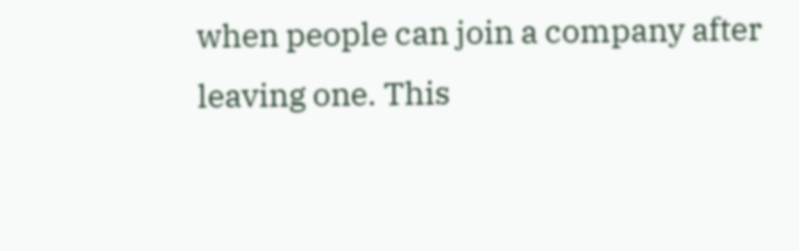when people can join a company after leaving one. This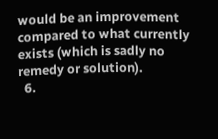would be an improvement compared to what currently exists (which is sadly no remedy or solution).
  6.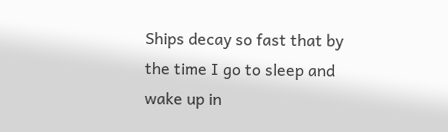Ships decay so fast that by the time I go to sleep and wake up in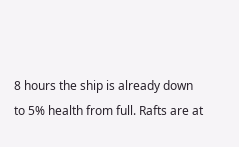8 hours the ship is already down to 5% health from full. Rafts are at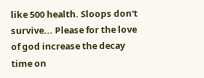like 500 health. Sloops don't survive... Please for the love of god increase the decay time on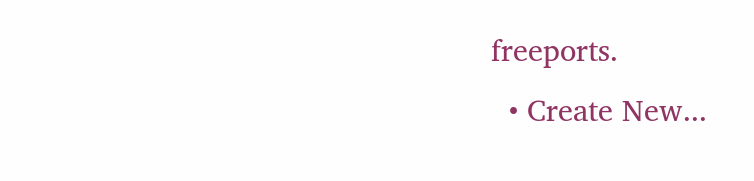freeports.
  • Create New...